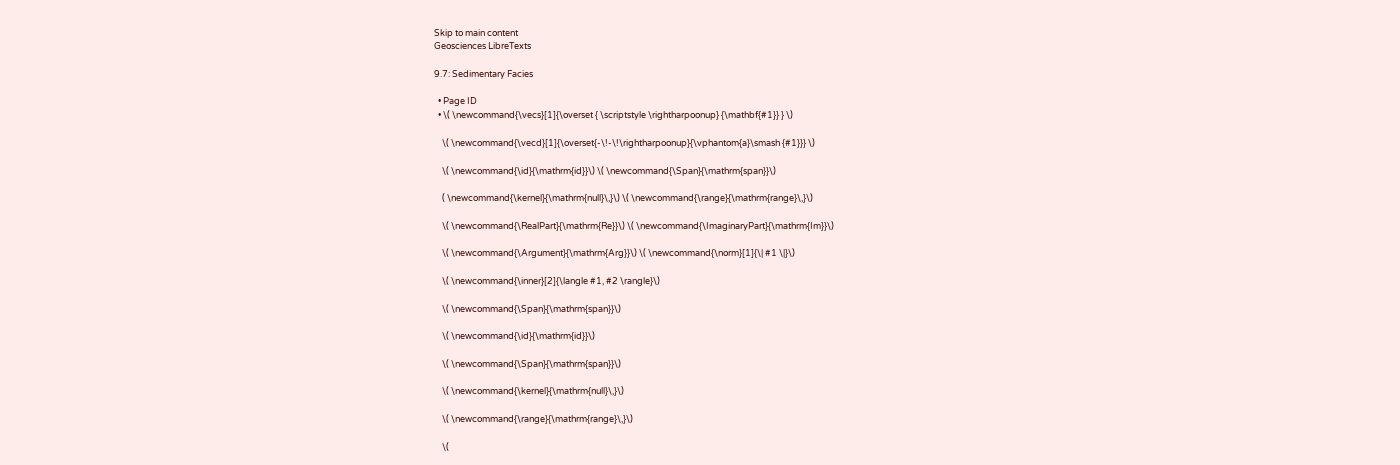Skip to main content
Geosciences LibreTexts

9.7: Sedimentary Facies

  • Page ID
  • \( \newcommand{\vecs}[1]{\overset { \scriptstyle \rightharpoonup} {\mathbf{#1}} } \)

    \( \newcommand{\vecd}[1]{\overset{-\!-\!\rightharpoonup}{\vphantom{a}\smash {#1}}} \)

    \( \newcommand{\id}{\mathrm{id}}\) \( \newcommand{\Span}{\mathrm{span}}\)

    ( \newcommand{\kernel}{\mathrm{null}\,}\) \( \newcommand{\range}{\mathrm{range}\,}\)

    \( \newcommand{\RealPart}{\mathrm{Re}}\) \( \newcommand{\ImaginaryPart}{\mathrm{Im}}\)

    \( \newcommand{\Argument}{\mathrm{Arg}}\) \( \newcommand{\norm}[1]{\| #1 \|}\)

    \( \newcommand{\inner}[2]{\langle #1, #2 \rangle}\)

    \( \newcommand{\Span}{\mathrm{span}}\)

    \( \newcommand{\id}{\mathrm{id}}\)

    \( \newcommand{\Span}{\mathrm{span}}\)

    \( \newcommand{\kernel}{\mathrm{null}\,}\)

    \( \newcommand{\range}{\mathrm{range}\,}\)

    \(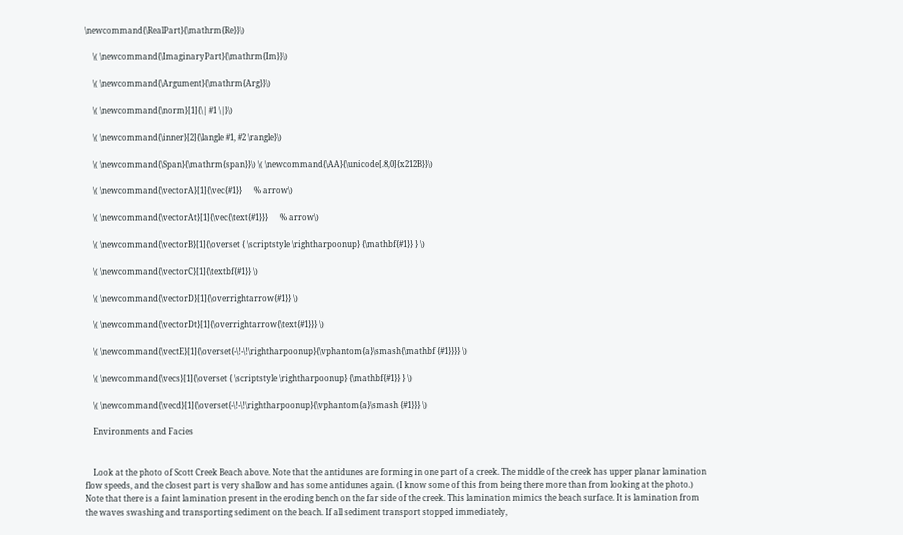\newcommand{\RealPart}{\mathrm{Re}}\)

    \( \newcommand{\ImaginaryPart}{\mathrm{Im}}\)

    \( \newcommand{\Argument}{\mathrm{Arg}}\)

    \( \newcommand{\norm}[1]{\| #1 \|}\)

    \( \newcommand{\inner}[2]{\langle #1, #2 \rangle}\)

    \( \newcommand{\Span}{\mathrm{span}}\) \( \newcommand{\AA}{\unicode[.8,0]{x212B}}\)

    \( \newcommand{\vectorA}[1]{\vec{#1}}      % arrow\)

    \( \newcommand{\vectorAt}[1]{\vec{\text{#1}}}      % arrow\)

    \( \newcommand{\vectorB}[1]{\overset { \scriptstyle \rightharpoonup} {\mathbf{#1}} } \)

    \( \newcommand{\vectorC}[1]{\textbf{#1}} \)

    \( \newcommand{\vectorD}[1]{\overrightarrow{#1}} \)

    \( \newcommand{\vectorDt}[1]{\overrightarrow{\text{#1}}} \)

    \( \newcommand{\vectE}[1]{\overset{-\!-\!\rightharpoonup}{\vphantom{a}\smash{\mathbf {#1}}}} \)

    \( \newcommand{\vecs}[1]{\overset { \scriptstyle \rightharpoonup} {\mathbf{#1}} } \)

    \( \newcommand{\vecd}[1]{\overset{-\!-\!\rightharpoonup}{\vphantom{a}\smash {#1}}} \)

    Environments and Facies


    Look at the photo of Scott Creek Beach above. Note that the antidunes are forming in one part of a creek. The middle of the creek has upper planar lamination flow speeds, and the closest part is very shallow and has some antidunes again. (I know some of this from being there more than from looking at the photo.) Note that there is a faint lamination present in the eroding bench on the far side of the creek. This lamination mimics the beach surface. It is lamination from the waves swashing and transporting sediment on the beach. If all sediment transport stopped immediately,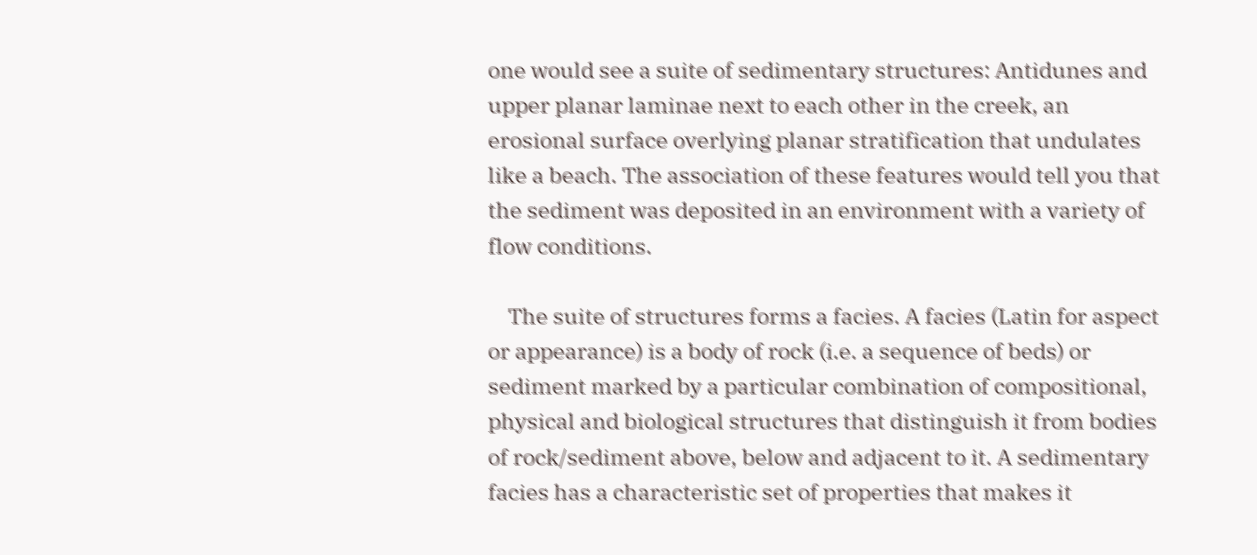one would see a suite of sedimentary structures: Antidunes and upper planar laminae next to each other in the creek, an erosional surface overlying planar stratification that undulates like a beach. The association of these features would tell you that the sediment was deposited in an environment with a variety of flow conditions.

    The suite of structures forms a facies. A facies (Latin for aspect or appearance) is a body of rock (i.e. a sequence of beds) or sediment marked by a particular combination of compositional, physical and biological structures that distinguish it from bodies of rock/sediment above, below and adjacent to it. A sedimentary facies has a characteristic set of properties that makes it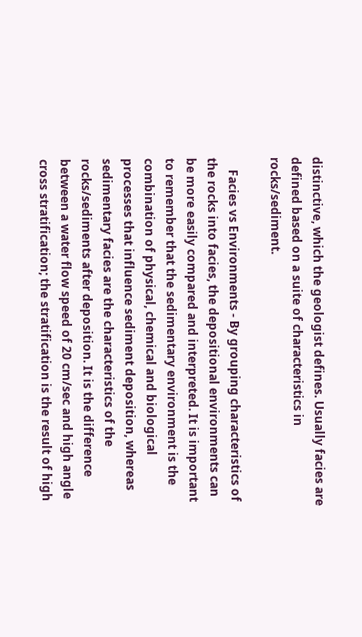distinctive, which the geologist defines. Usually facies are defined based on a suite of characteristics in rocks/sediment.

    Facies vs Environments - By grouping characteristics of the rocks into facies, the depositional environments can be more easily compared and interpreted. It is important to remember that the sedimentary environment is the combination of physical, chemical and biological processes that influence sediment deposition, whereas sedimentary facies are the characteristics of the rocks/sediments after deposition. It is the difference between a water flow speed of 20 cm/sec and high angle cross stratification; the stratification is the result of high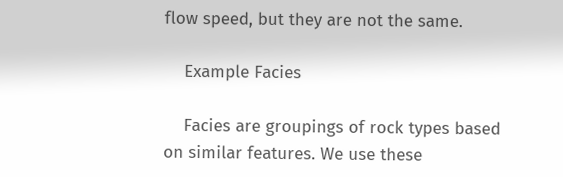flow speed, but they are not the same.

    Example Facies

    Facies are groupings of rock types based on similar features. We use these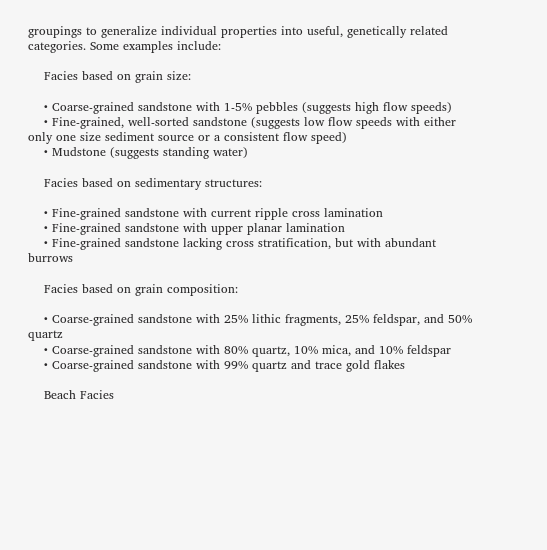groupings to generalize individual properties into useful, genetically related categories. Some examples include:

    Facies based on grain size:

    • Coarse-grained sandstone with 1-5% pebbles (suggests high flow speeds)
    • Fine-grained, well-sorted sandstone (suggests low flow speeds with either only one size sediment source or a consistent flow speed)
    • Mudstone (suggests standing water)

    Facies based on sedimentary structures:

    • Fine-grained sandstone with current ripple cross lamination
    • Fine-grained sandstone with upper planar lamination
    • Fine-grained sandstone lacking cross stratification, but with abundant burrows

    Facies based on grain composition:

    • Coarse-grained sandstone with 25% lithic fragments, 25% feldspar, and 50% quartz
    • Coarse-grained sandstone with 80% quartz, 10% mica, and 10% feldspar
    • Coarse-grained sandstone with 99% quartz and trace gold flakes

    Beach Facies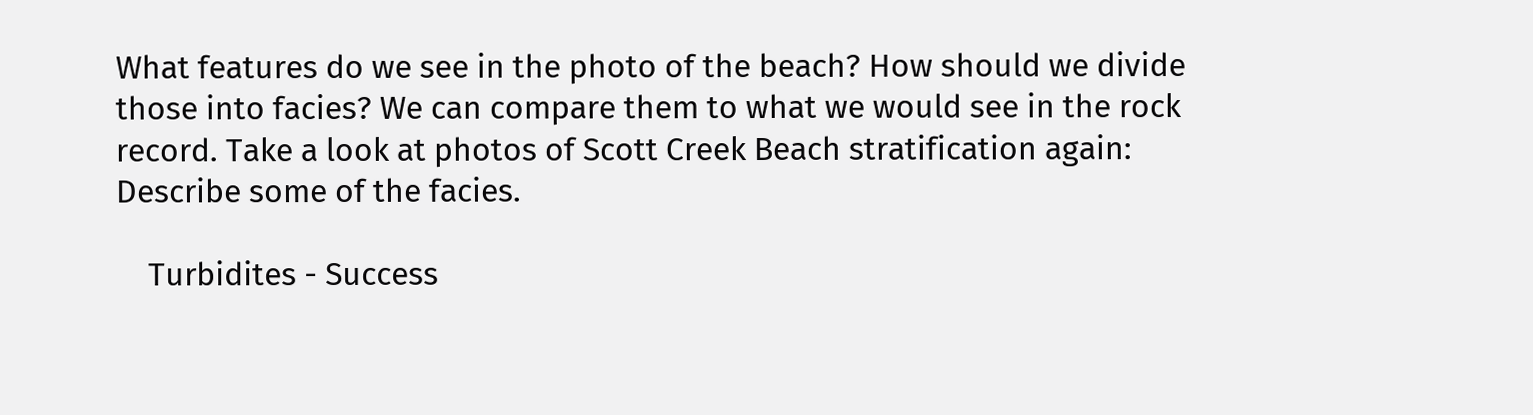What features do we see in the photo of the beach? How should we divide those into facies? We can compare them to what we would see in the rock record. Take a look at photos of Scott Creek Beach stratification again: Describe some of the facies.

    Turbidites - Success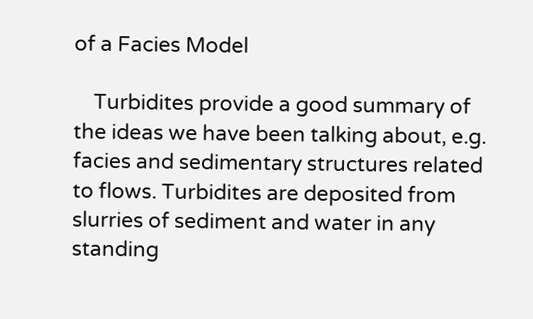of a Facies Model

    Turbidites provide a good summary of the ideas we have been talking about, e.g. facies and sedimentary structures related to flows. Turbidites are deposited from slurries of sediment and water in any standing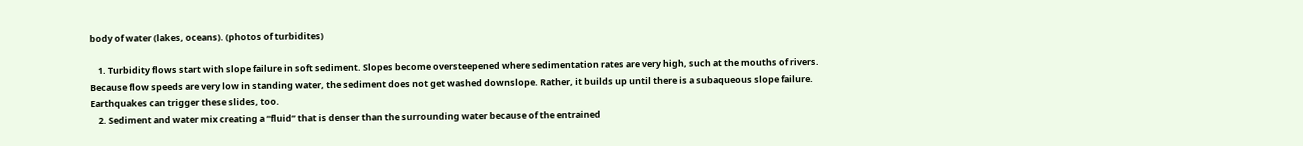body of water (lakes, oceans). (photos of turbidites)

    1. Turbidity flows start with slope failure in soft sediment. Slopes become oversteepened where sedimentation rates are very high, such at the mouths of rivers. Because flow speeds are very low in standing water, the sediment does not get washed downslope. Rather, it builds up until there is a subaqueous slope failure. Earthquakes can trigger these slides, too.
    2. Sediment and water mix creating a “fluid” that is denser than the surrounding water because of the entrained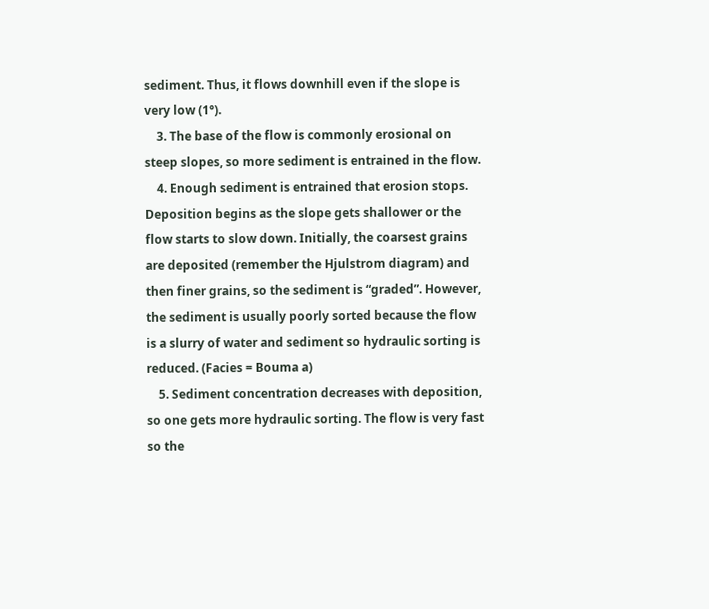sediment. Thus, it flows downhill even if the slope is very low (1°).
    3. The base of the flow is commonly erosional on steep slopes, so more sediment is entrained in the flow.
    4. Enough sediment is entrained that erosion stops. Deposition begins as the slope gets shallower or the flow starts to slow down. Initially, the coarsest grains are deposited (remember the Hjulstrom diagram) and then finer grains, so the sediment is “graded”. However, the sediment is usually poorly sorted because the flow is a slurry of water and sediment so hydraulic sorting is reduced. (Facies = Bouma a)
    5. Sediment concentration decreases with deposition, so one gets more hydraulic sorting. The flow is very fast so the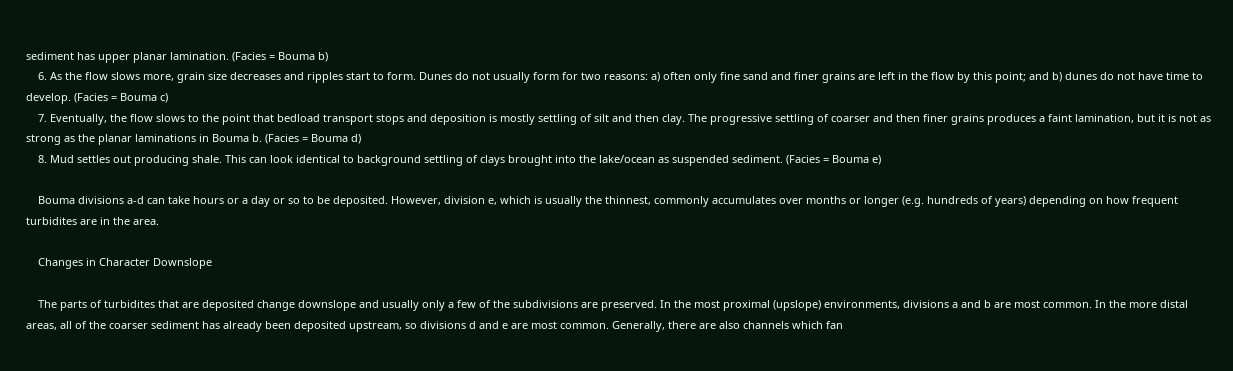sediment has upper planar lamination. (Facies = Bouma b)
    6. As the flow slows more, grain size decreases and ripples start to form. Dunes do not usually form for two reasons: a) often only fine sand and finer grains are left in the flow by this point; and b) dunes do not have time to develop. (Facies = Bouma c)
    7. Eventually, the flow slows to the point that bedload transport stops and deposition is mostly settling of silt and then clay. The progressive settling of coarser and then finer grains produces a faint lamination, but it is not as strong as the planar laminations in Bouma b. (Facies = Bouma d)
    8. Mud settles out producing shale. This can look identical to background settling of clays brought into the lake/ocean as suspended sediment. (Facies = Bouma e)

    Bouma divisions a-d can take hours or a day or so to be deposited. However, division e, which is usually the thinnest, commonly accumulates over months or longer (e.g. hundreds of years) depending on how frequent turbidites are in the area.

    Changes in Character Downslope

    The parts of turbidites that are deposited change downslope and usually only a few of the subdivisions are preserved. In the most proximal (upslope) environments, divisions a and b are most common. In the more distal areas, all of the coarser sediment has already been deposited upstream, so divisions d and e are most common. Generally, there are also channels which fan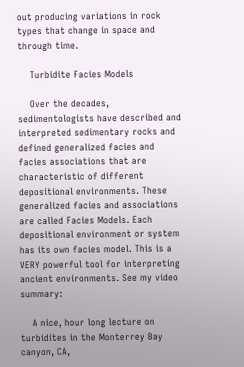out producing variations in rock types that change in space and through time.

    Turbidite Facies Models

    Over the decades, sedimentologists have described and interpreted sedimentary rocks and defined generalized facies and facies associations that are characteristic of different depositional environments. These generalized facies and associations are called Facies Models. Each depositional environment or system has its own facies model. This is a VERY powerful tool for interpreting ancient environments. See my video summary:

    A nice, hour long lecture on turbidites in the Monterrey Bay canyon, CA,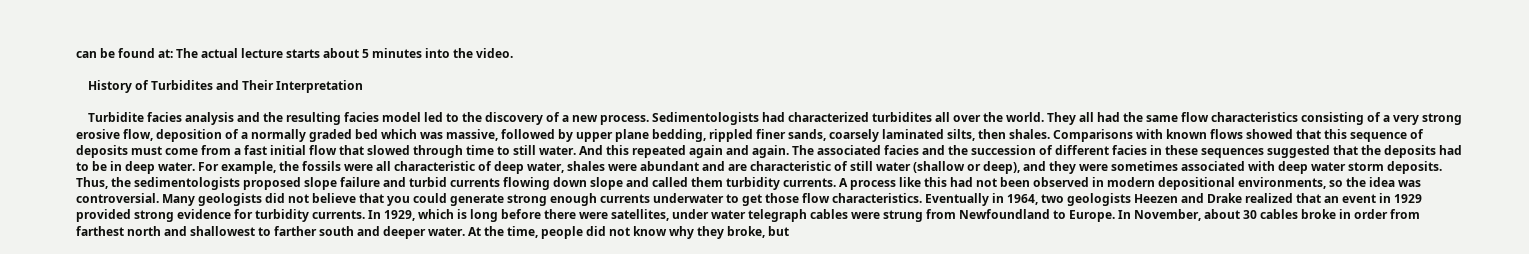can be found at: The actual lecture starts about 5 minutes into the video.

    History of Turbidites and Their Interpretation

    Turbidite facies analysis and the resulting facies model led to the discovery of a new process. Sedimentologists had characterized turbidites all over the world. They all had the same flow characteristics consisting of a very strong erosive flow, deposition of a normally graded bed which was massive, followed by upper plane bedding, rippled finer sands, coarsely laminated silts, then shales. Comparisons with known flows showed that this sequence of deposits must come from a fast initial flow that slowed through time to still water. And this repeated again and again. The associated facies and the succession of different facies in these sequences suggested that the deposits had to be in deep water. For example, the fossils were all characteristic of deep water, shales were abundant and are characteristic of still water (shallow or deep), and they were sometimes associated with deep water storm deposits. Thus, the sedimentologists proposed slope failure and turbid currents flowing down slope and called them turbidity currents. A process like this had not been observed in modern depositional environments, so the idea was controversial. Many geologists did not believe that you could generate strong enough currents underwater to get those flow characteristics. Eventually in 1964, two geologists Heezen and Drake realized that an event in 1929 provided strong evidence for turbidity currents. In 1929, which is long before there were satellites, under water telegraph cables were strung from Newfoundland to Europe. In November, about 30 cables broke in order from farthest north and shallowest to farther south and deeper water. At the time, people did not know why they broke, but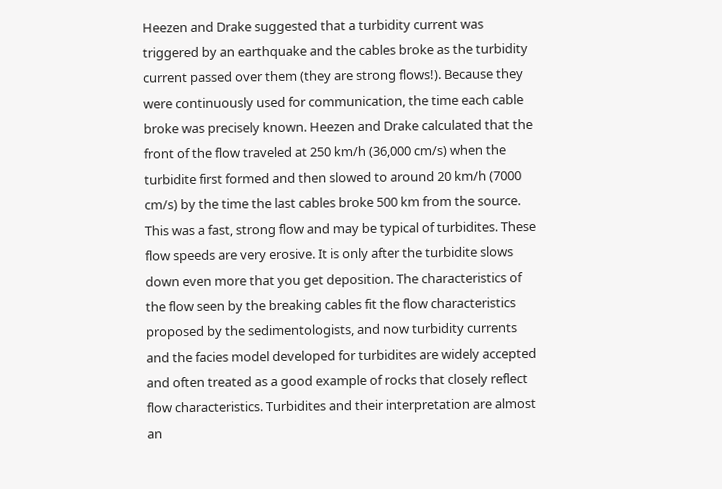Heezen and Drake suggested that a turbidity current was triggered by an earthquake and the cables broke as the turbidity current passed over them (they are strong flows!). Because they were continuously used for communication, the time each cable broke was precisely known. Heezen and Drake calculated that the front of the flow traveled at 250 km/h (36,000 cm/s) when the turbidite first formed and then slowed to around 20 km/h (7000 cm/s) by the time the last cables broke 500 km from the source. This was a fast, strong flow and may be typical of turbidites. These flow speeds are very erosive. It is only after the turbidite slows down even more that you get deposition. The characteristics of the flow seen by the breaking cables fit the flow characteristics proposed by the sedimentologists, and now turbidity currents and the facies model developed for turbidites are widely accepted and often treated as a good example of rocks that closely reflect flow characteristics. Turbidites and their interpretation are almost an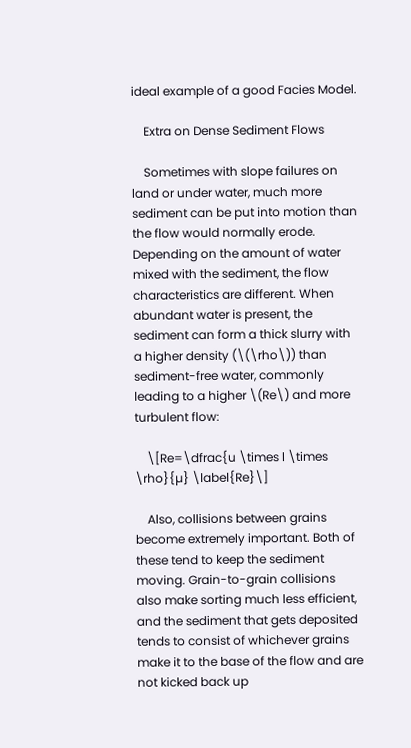ideal example of a good Facies Model.

    Extra on Dense Sediment Flows

    Sometimes with slope failures on land or under water, much more sediment can be put into motion than the flow would normally erode. Depending on the amount of water mixed with the sediment, the flow characteristics are different. When abundant water is present, the sediment can form a thick slurry with a higher density (\(\rho\)) than sediment-free water, commonly leading to a higher \(Re\) and more turbulent flow:

    \[Re=\dfrac{u \times l \times \rho}{µ} \label{Re}\]

    Also, collisions between grains become extremely important. Both of these tend to keep the sediment moving. Grain-to-grain collisions also make sorting much less efficient, and the sediment that gets deposited tends to consist of whichever grains make it to the base of the flow and are not kicked back up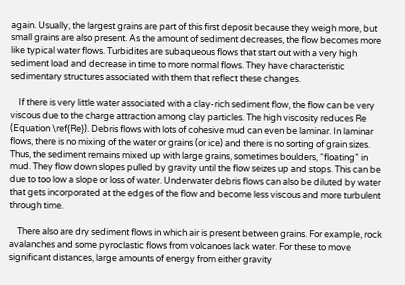again. Usually, the largest grains are part of this first deposit because they weigh more, but small grains are also present. As the amount of sediment decreases, the flow becomes more like typical water flows. Turbidites are subaqueous flows that start out with a very high sediment load and decrease in time to more normal flows. They have characteristic sedimentary structures associated with them that reflect these changes.

    If there is very little water associated with a clay-rich sediment flow, the flow can be very viscous due to the charge attraction among clay particles. The high viscosity reduces Re (Equation \ref{Re}). Debris flows with lots of cohesive mud can even be laminar. In laminar flows, there is no mixing of the water or grains (or ice) and there is no sorting of grain sizes. Thus, the sediment remains mixed up with large grains, sometimes boulders, “floating” in mud. They flow down slopes pulled by gravity until the flow seizes up and stops. This can be due to too low a slope or loss of water. Underwater debris flows can also be diluted by water that gets incorporated at the edges of the flow and become less viscous and more turbulent through time.

    There also are dry sediment flows in which air is present between grains. For example, rock avalanches and some pyroclastic flows from volcanoes lack water. For these to move significant distances, large amounts of energy from either gravity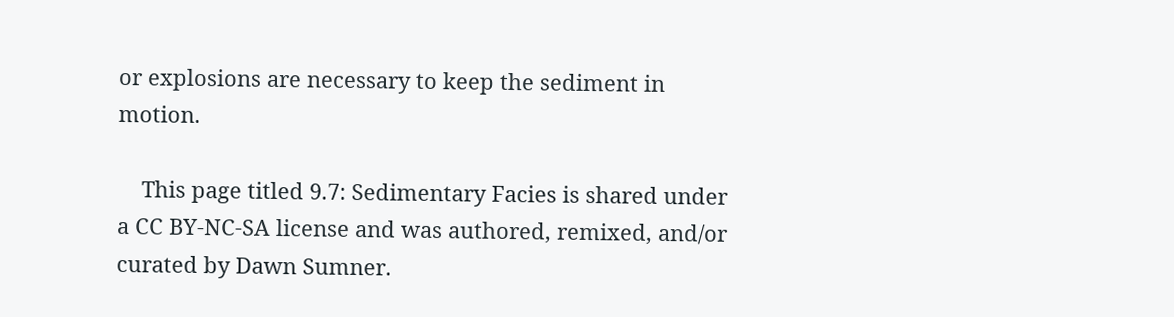or explosions are necessary to keep the sediment in motion.

    This page titled 9.7: Sedimentary Facies is shared under a CC BY-NC-SA license and was authored, remixed, and/or curated by Dawn Sumner.